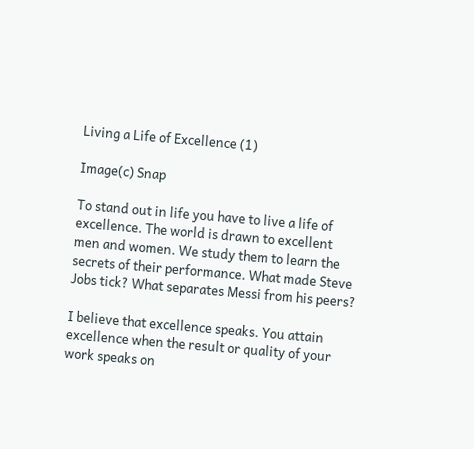Living a Life of Excellence (1)

Image(c) Snap

To stand out in life you have to live a life of excellence. The world is drawn to excellent men and women. We study them to learn the secrets of their performance. What made Steve Jobs tick? What separates Messi from his peers?

I believe that excellence speaks. You attain excellence when the result or quality of your work speaks on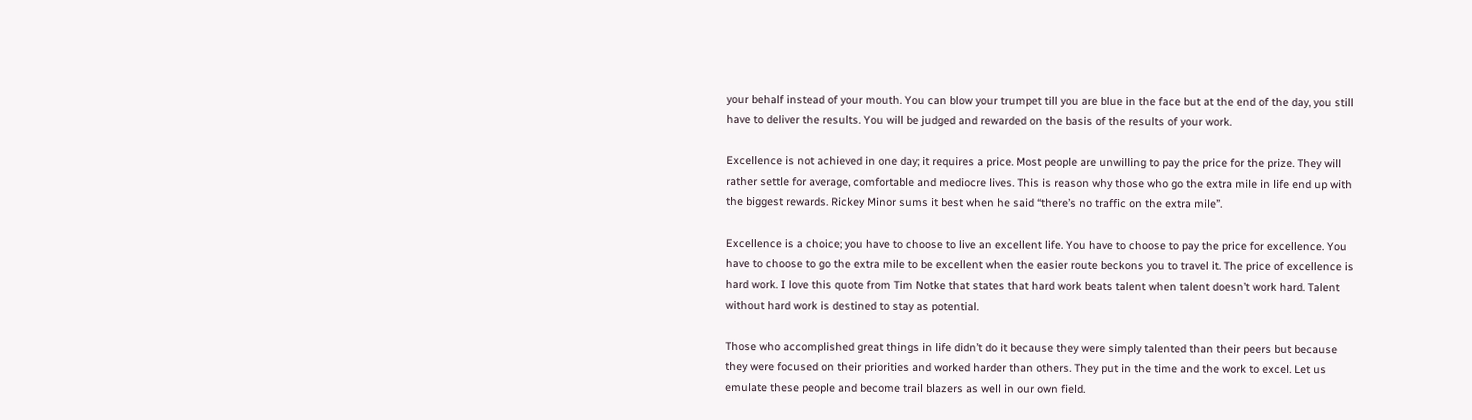your behalf instead of your mouth. You can blow your trumpet till you are blue in the face but at the end of the day, you still have to deliver the results. You will be judged and rewarded on the basis of the results of your work.

Excellence is not achieved in one day; it requires a price. Most people are unwilling to pay the price for the prize. They will rather settle for average, comfortable and mediocre lives. This is reason why those who go the extra mile in life end up with the biggest rewards. Rickey Minor sums it best when he said “there’s no traffic on the extra mile”.

Excellence is a choice; you have to choose to live an excellent life. You have to choose to pay the price for excellence. You have to choose to go the extra mile to be excellent when the easier route beckons you to travel it. The price of excellence is hard work. I love this quote from Tim Notke that states that hard work beats talent when talent doesn’t work hard. Talent without hard work is destined to stay as potential.

Those who accomplished great things in life didn’t do it because they were simply talented than their peers but because they were focused on their priorities and worked harder than others. They put in the time and the work to excel. Let us emulate these people and become trail blazers as well in our own field.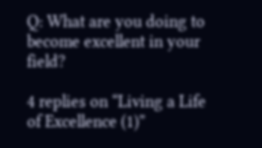Q: What are you doing to become excellent in your field?

4 replies on “Living a Life of Excellence (1)”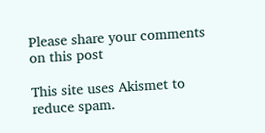Please share your comments on this post

This site uses Akismet to reduce spam.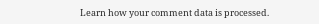Learn how your comment data is processed.